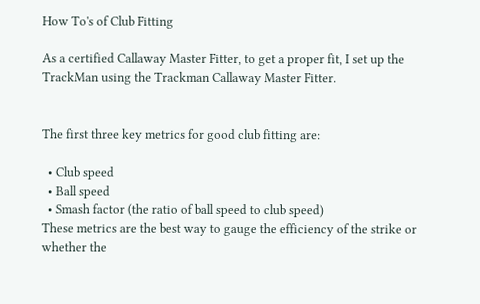How To's of Club Fitting

As a certified Callaway Master Fitter, to get a proper fit, I set up the TrackMan using the Trackman Callaway Master Fitter.


The first three key metrics for good club fitting are:

  • Club speed
  • Ball speed
  • Smash factor (the ratio of ball speed to club speed)
These metrics are the best way to gauge the efficiency of the strike or whether the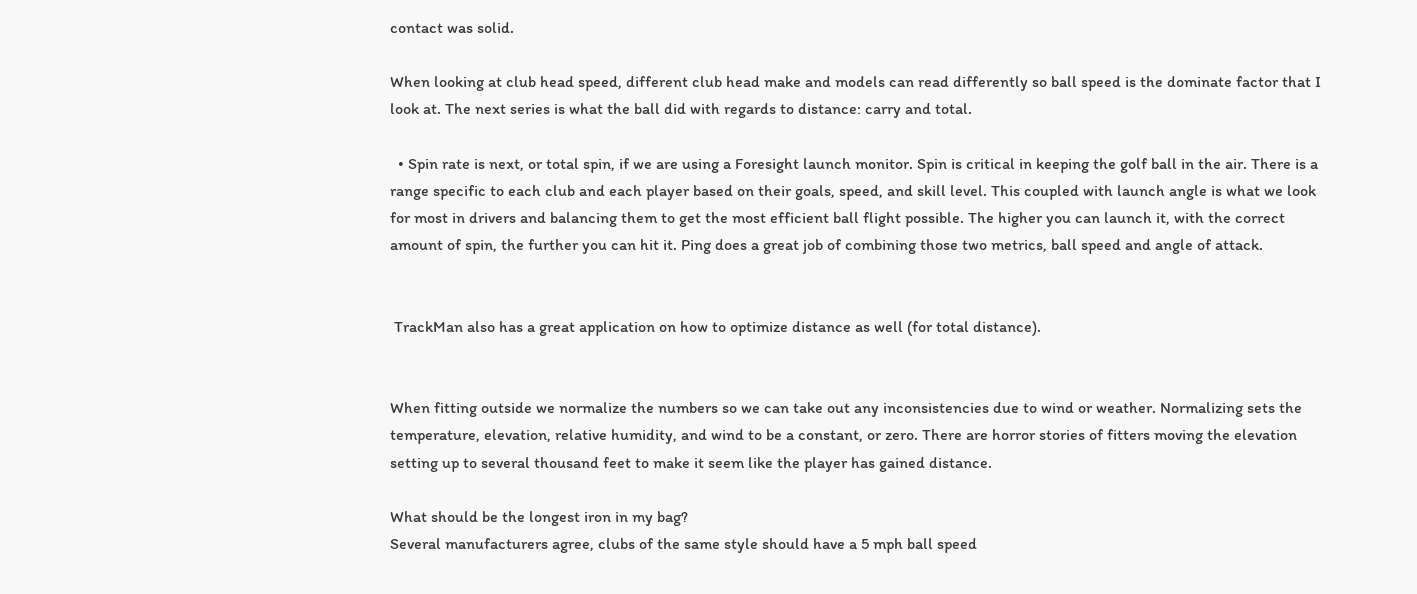contact was solid.

When looking at club head speed, different club head make and models can read differently so ball speed is the dominate factor that I look at. The next series is what the ball did with regards to distance: carry and total.

  • Spin rate is next, or total spin, if we are using a Foresight launch monitor. Spin is critical in keeping the golf ball in the air. There is a range specific to each club and each player based on their goals, speed, and skill level. This coupled with launch angle is what we look for most in drivers and balancing them to get the most efficient ball flight possible. The higher you can launch it, with the correct amount of spin, the further you can hit it. Ping does a great job of combining those two metrics, ball speed and angle of attack.


 TrackMan also has a great application on how to optimize distance as well (for total distance).


When fitting outside we normalize the numbers so we can take out any inconsistencies due to wind or weather. Normalizing sets the temperature, elevation, relative humidity, and wind to be a constant, or zero. There are horror stories of fitters moving the elevation setting up to several thousand feet to make it seem like the player has gained distance.

What should be the longest iron in my bag?
Several manufacturers agree, clubs of the same style should have a 5 mph ball speed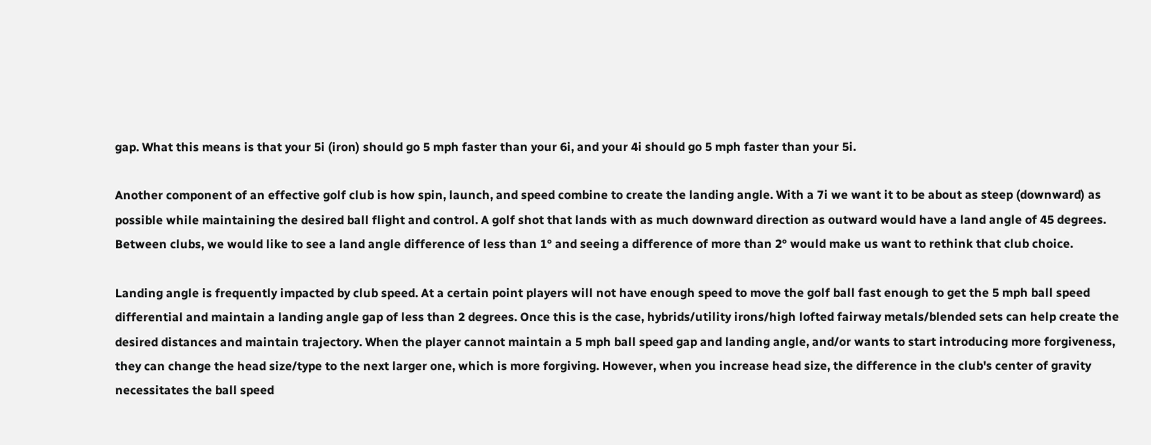gap. What this means is that your 5i (iron) should go 5 mph faster than your 6i, and your 4i should go 5 mph faster than your 5i.

Another component of an effective golf club is how spin, launch, and speed combine to create the landing angle. With a 7i we want it to be about as steep (downward) as possible while maintaining the desired ball flight and control. A golf shot that lands with as much downward direction as outward would have a land angle of 45 degrees. Between clubs, we would like to see a land angle difference of less than 1° and seeing a difference of more than 2° would make us want to rethink that club choice.

Landing angle is frequently impacted by club speed. At a certain point players will not have enough speed to move the golf ball fast enough to get the 5 mph ball speed differential and maintain a landing angle gap of less than 2 degrees. Once this is the case, hybrids/utility irons/high lofted fairway metals/blended sets can help create the desired distances and maintain trajectory. When the player cannot maintain a 5 mph ball speed gap and landing angle, and/or wants to start introducing more forgiveness, they can change the head size/type to the next larger one, which is more forgiving. However, when you increase head size, the difference in the club's center of gravity necessitates the ball speed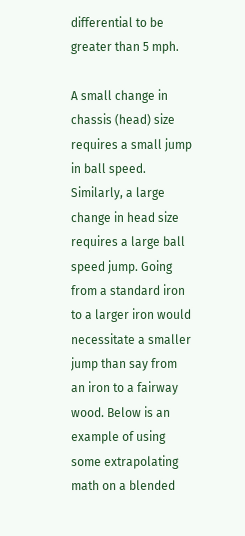differential to be greater than 5 mph.

A small change in chassis (head) size requires a small jump in ball speed. Similarly, a large change in head size requires a large ball speed jump. Going from a standard iron to a larger iron would necessitate a smaller jump than say from an iron to a fairway wood. Below is an example of using some extrapolating math on a blended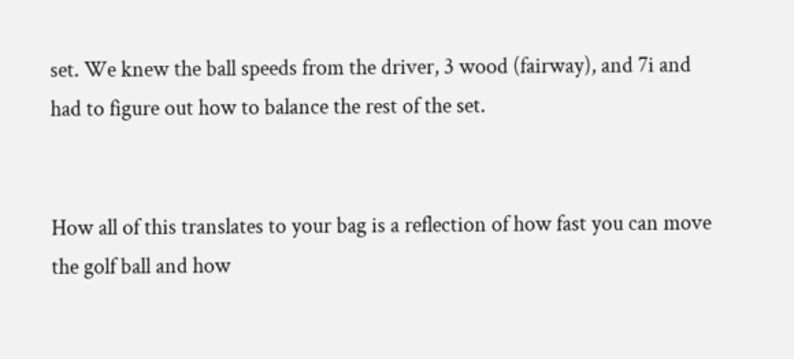set. We knew the ball speeds from the driver, 3 wood (fairway), and 7i and had to figure out how to balance the rest of the set.


How all of this translates to your bag is a reflection of how fast you can move the golf ball and how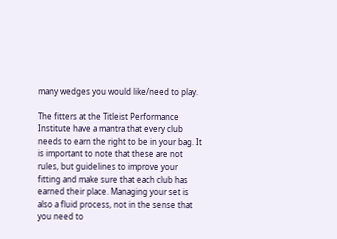many wedges you would like/need to play.

The fitters at the Titleist Performance Institute have a mantra that every club needs to earn the right to be in your bag. It is important to note that these are not rules, but guidelines to improve your fitting and make sure that each club has earned their place. Managing your set is also a fluid process, not in the sense that you need to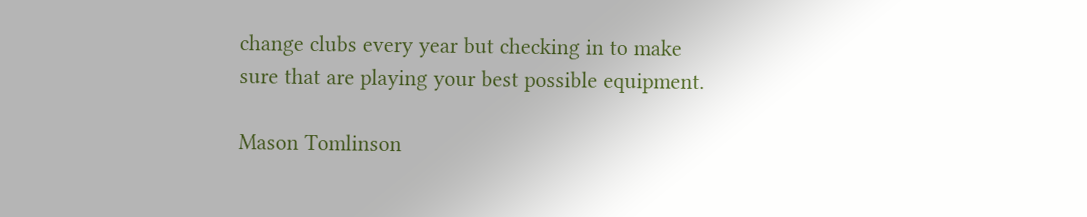change clubs every year but checking in to make sure that are playing your best possible equipment.

Mason Tomlinson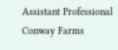Assistant Professional Conway Farms